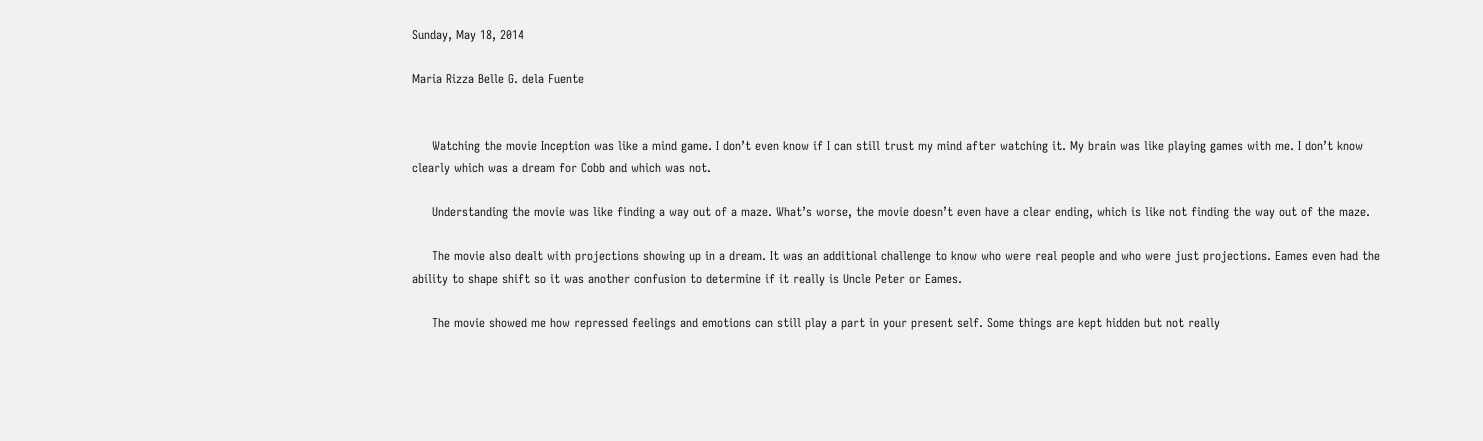Sunday, May 18, 2014

Maria Rizza Belle G. dela Fuente


     Watching the movie Inception was like a mind game. I don’t even know if I can still trust my mind after watching it. My brain was like playing games with me. I don’t know clearly which was a dream for Cobb and which was not.

     Understanding the movie was like finding a way out of a maze. What’s worse, the movie doesn’t even have a clear ending, which is like not finding the way out of the maze.

     The movie also dealt with projections showing up in a dream. It was an additional challenge to know who were real people and who were just projections. Eames even had the ability to shape shift so it was another confusion to determine if it really is Uncle Peter or Eames.

     The movie showed me how repressed feelings and emotions can still play a part in your present self. Some things are kept hidden but not really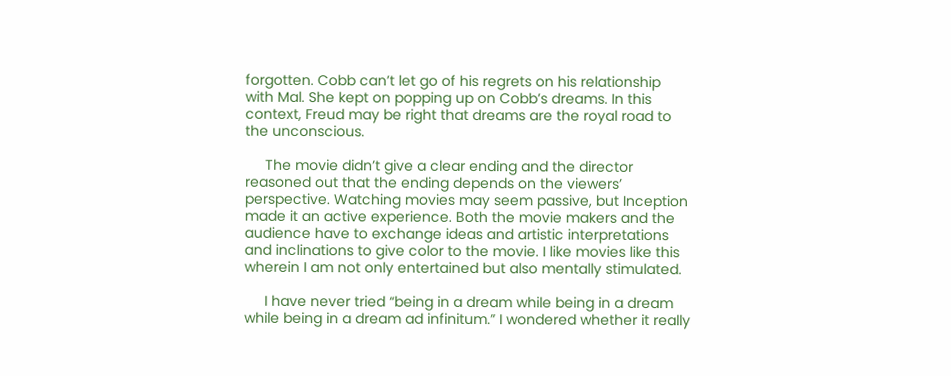forgotten. Cobb can’t let go of his regrets on his relationship with Mal. She kept on popping up on Cobb’s dreams. In this context, Freud may be right that dreams are the royal road to the unconscious.

     The movie didn’t give a clear ending and the director reasoned out that the ending depends on the viewers’ perspective. Watching movies may seem passive, but Inception made it an active experience. Both the movie makers and the audience have to exchange ideas and artistic interpretations and inclinations to give color to the movie. I like movies like this wherein I am not only entertained but also mentally stimulated.

     I have never tried “being in a dream while being in a dream while being in a dream ad infinitum.” I wondered whether it really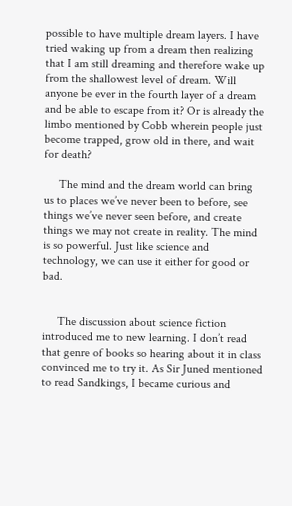possible to have multiple dream layers. I have tried waking up from a dream then realizing that I am still dreaming and therefore wake up from the shallowest level of dream. Will anyone be ever in the fourth layer of a dream and be able to escape from it? Or is already the limbo mentioned by Cobb wherein people just become trapped, grow old in there, and wait for death?

     The mind and the dream world can bring us to places we’ve never been to before, see things we’ve never seen before, and create things we may not create in reality. The mind is so powerful. Just like science and technology, we can use it either for good or bad.


     The discussion about science fiction introduced me to new learning. I don’t read that genre of books so hearing about it in class convinced me to try it. As Sir Juned mentioned to read Sandkings, I became curious and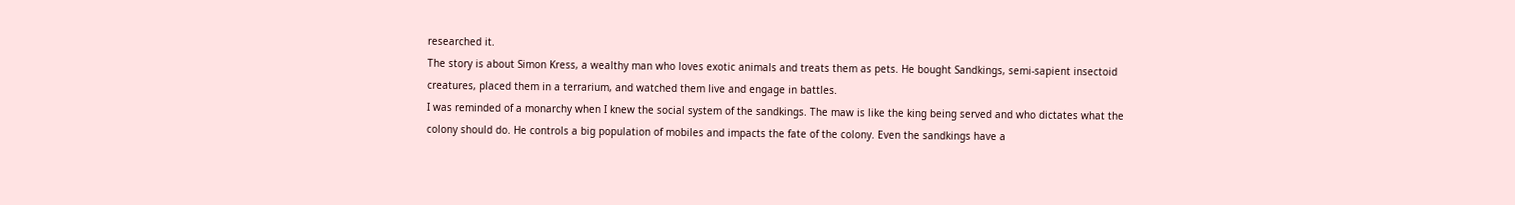researched it.
The story is about Simon Kress, a wealthy man who loves exotic animals and treats them as pets. He bought Sandkings, semi-sapient insectoid creatures, placed them in a terrarium, and watched them live and engage in battles.
I was reminded of a monarchy when I knew the social system of the sandkings. The maw is like the king being served and who dictates what the colony should do. He controls a big population of mobiles and impacts the fate of the colony. Even the sandkings have a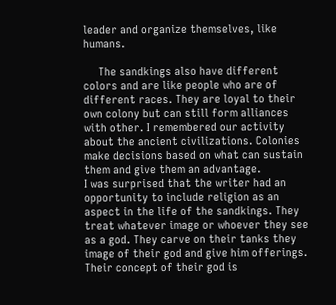leader and organize themselves, like humans.

     The sandkings also have different colors and are like people who are of different races. They are loyal to their own colony but can still form alliances with other. I remembered our activity about the ancient civilizations. Colonies make decisions based on what can sustain them and give them an advantage.
I was surprised that the writer had an opportunity to include religion as an aspect in the life of the sandkings. They treat whatever image or whoever they see as a god. They carve on their tanks they image of their god and give him offerings. Their concept of their god is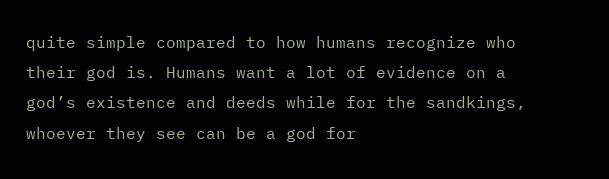quite simple compared to how humans recognize who their god is. Humans want a lot of evidence on a god’s existence and deeds while for the sandkings, whoever they see can be a god for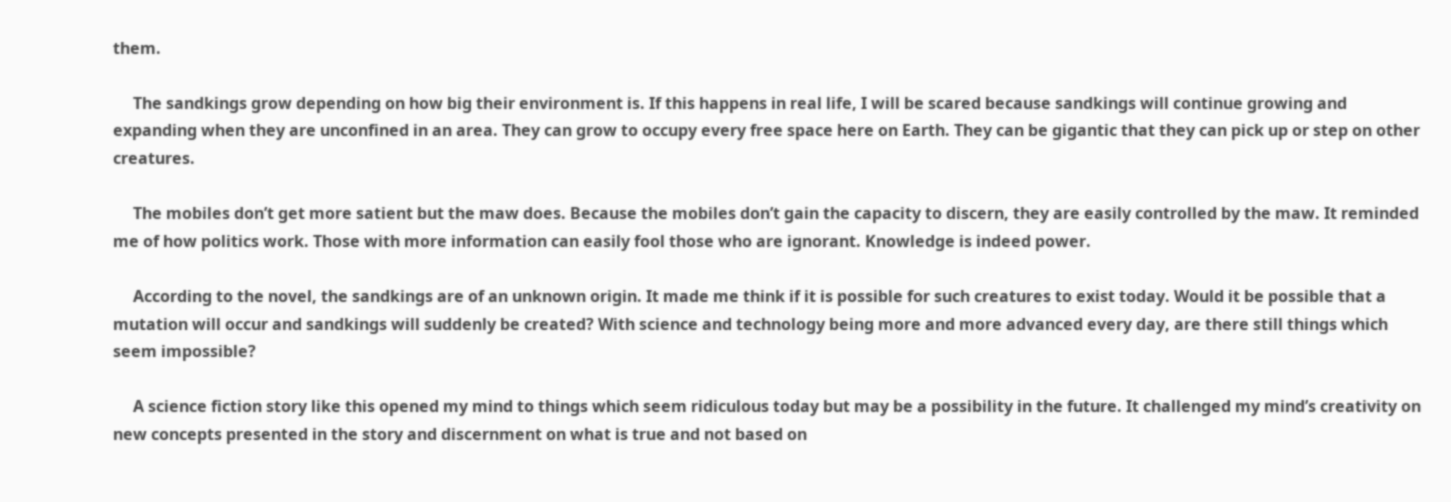them.

     The sandkings grow depending on how big their environment is. If this happens in real life, I will be scared because sandkings will continue growing and expanding when they are unconfined in an area. They can grow to occupy every free space here on Earth. They can be gigantic that they can pick up or step on other creatures.

     The mobiles don’t get more satient but the maw does. Because the mobiles don’t gain the capacity to discern, they are easily controlled by the maw. It reminded me of how politics work. Those with more information can easily fool those who are ignorant. Knowledge is indeed power.

     According to the novel, the sandkings are of an unknown origin. It made me think if it is possible for such creatures to exist today. Would it be possible that a mutation will occur and sandkings will suddenly be created? With science and technology being more and more advanced every day, are there still things which seem impossible?

     A science fiction story like this opened my mind to things which seem ridiculous today but may be a possibility in the future. It challenged my mind’s creativity on new concepts presented in the story and discernment on what is true and not based on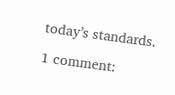today’s standards.

1 comment: